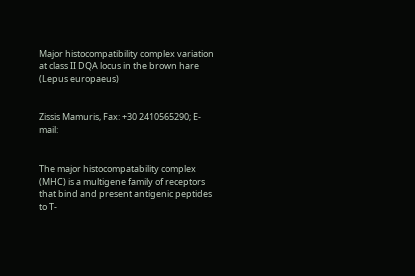Major histocompatibility complex variation at class II DQA locus in the brown hare (Lepus europaeus)


Zissis Mamuris, Fax: +30 2410565290; E-mail:


The major histocompatability complex (MHC) is a multigene family of receptors that bind and present antigenic peptides to T-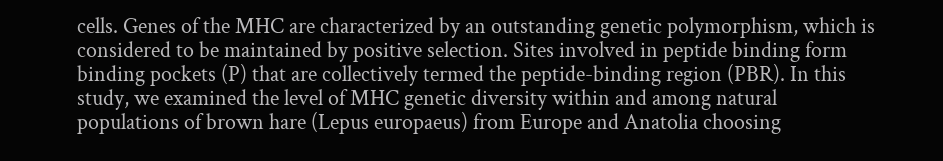cells. Genes of the MHC are characterized by an outstanding genetic polymorphism, which is considered to be maintained by positive selection. Sites involved in peptide binding form binding pockets (P) that are collectively termed the peptide-binding region (PBR). In this study, we examined the level of MHC genetic diversity within and among natural populations of brown hare (Lepus europaeus) from Europe and Anatolia choosing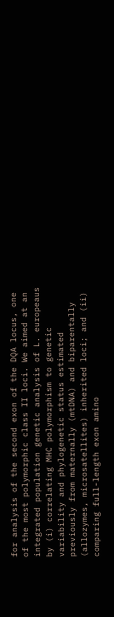for analysis of the second exon of the DQA locus, one of the most polymorphic class II loci. We aimed at an integrated population genetic analysis of L. europeaus by (i) correlating MHC polymorphism to genetic variability and phylogenetic status estimated previously from maternally (mtDNA) and biparentally (allozymes, microsatellites) inherited loci; and (ii) comparing full-length exon amino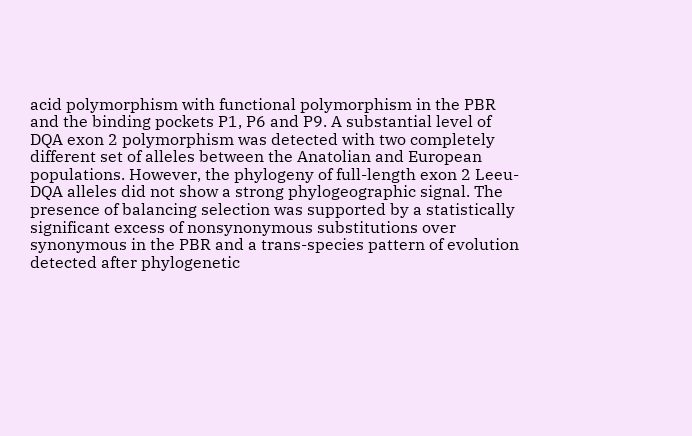acid polymorphism with functional polymorphism in the PBR and the binding pockets P1, P6 and P9. A substantial level of DQA exon 2 polymorphism was detected with two completely different set of alleles between the Anatolian and European populations. However, the phylogeny of full-length exon 2 Leeu-DQA alleles did not show a strong phylogeographic signal. The presence of balancing selection was supported by a statistically significant excess of nonsynonymous substitutions over synonymous in the PBR and a trans-species pattern of evolution detected after phylogenetic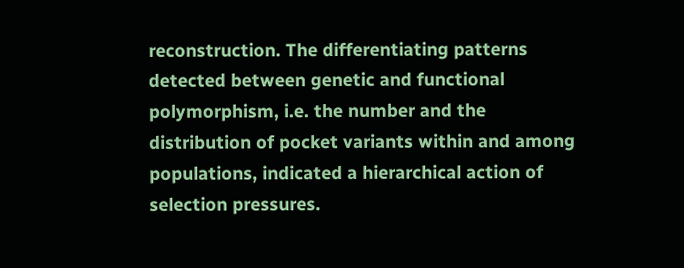reconstruction. The differentiating patterns detected between genetic and functional polymorphism, i.e. the number and the distribution of pocket variants within and among populations, indicated a hierarchical action of selection pressures.